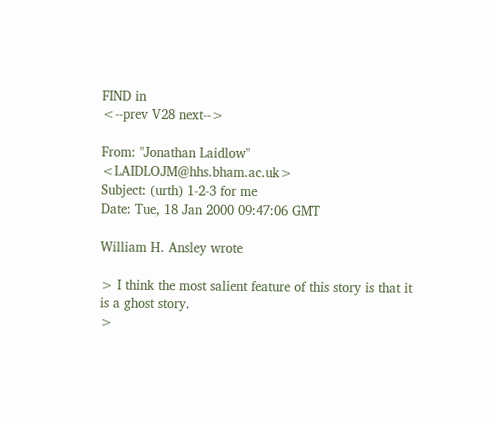FIND in
<--prev V28 next-->

From: "Jonathan Laidlow" <LAIDLOJM@hhs.bham.ac.uk>
Subject: (urth) 1-2-3 for me
Date: Tue, 18 Jan 2000 09:47:06 GMT

William H. Ansley wrote

> I think the most salient feature of this story is that it is a ghost story.
>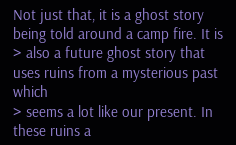Not just that, it is a ghost story being told around a camp fire. It is
> also a future ghost story that uses ruins from a mysterious past which
> seems a lot like our present. In these ruins a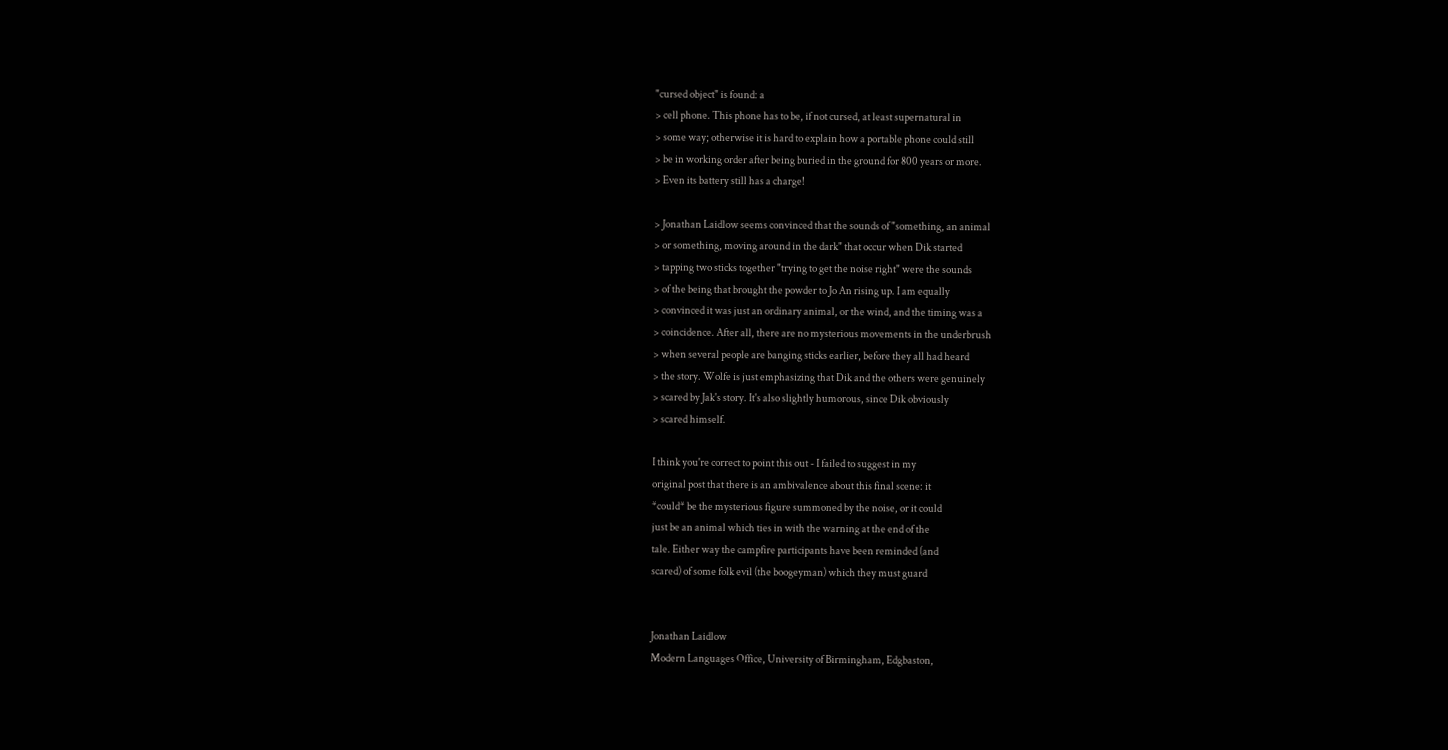"cursed object" is found: a
> cell phone. This phone has to be, if not cursed, at least supernatural in
> some way; otherwise it is hard to explain how a portable phone could still
> be in working order after being buried in the ground for 800 years or more.
> Even its battery still has a charge!

> Jonathan Laidlow seems convinced that the sounds of "something, an animal
> or something, moving around in the dark" that occur when Dik started
> tapping two sticks together "trying to get the noise right" were the sounds
> of the being that brought the powder to Jo An rising up. I am equally
> convinced it was just an ordinary animal, or the wind, and the timing was a
> coincidence. After all, there are no mysterious movements in the underbrush
> when several people are banging sticks earlier, before they all had heard
> the story. Wolfe is just emphasizing that Dik and the others were genuinely
> scared by Jak's story. It's also slightly humorous, since Dik obviously
> scared himself.

I think you're correct to point this out - I failed to suggest in my
original post that there is an ambivalence about this final scene: it
*could* be the mysterious figure summoned by the noise, or it could
just be an animal which ties in with the warning at the end of the
tale. Either way the campfire participants have been reminded (and
scared) of some folk evil (the boogeyman) which they must guard


Jonathan Laidlow
Modern Languages Office, University of Birmingham, Edgbaston,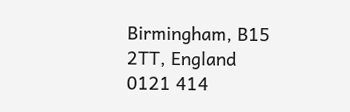Birmingham, B15 2TT, England
0121 414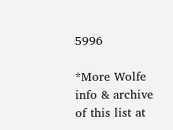5996

*More Wolfe info & archive of this list at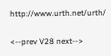http://www.urth.net/urth/

<--prev V28 next-->